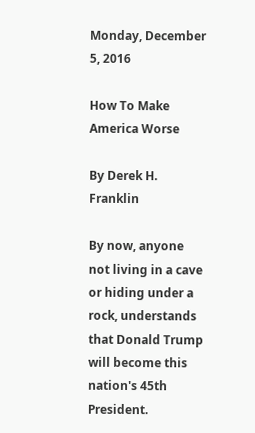Monday, December 5, 2016

How To Make America Worse

By Derek H. Franklin

By now, anyone not living in a cave or hiding under a rock, understands that Donald Trump will become this nation's 45th President.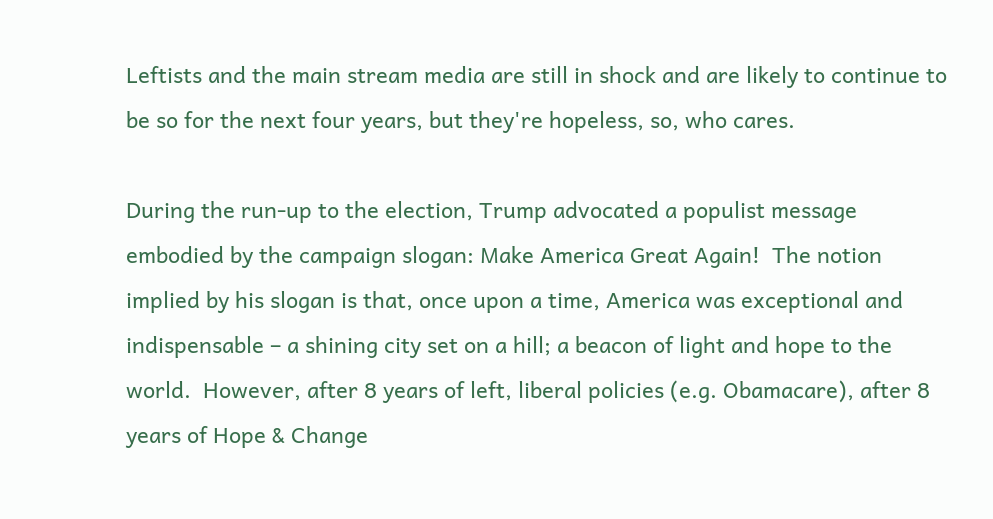Leftists and the main stream media are still in shock and are likely to continue to be so for the next four years, but they're hopeless, so, who cares.

During the run-up to the election, Trump advocated a populist message embodied by the campaign slogan: Make America Great Again!  The notion implied by his slogan is that, once upon a time, America was exceptional and indispensable – a shining city set on a hill; a beacon of light and hope to the world.  However, after 8 years of left, liberal policies (e.g. Obamacare), after 8 years of Hope & Change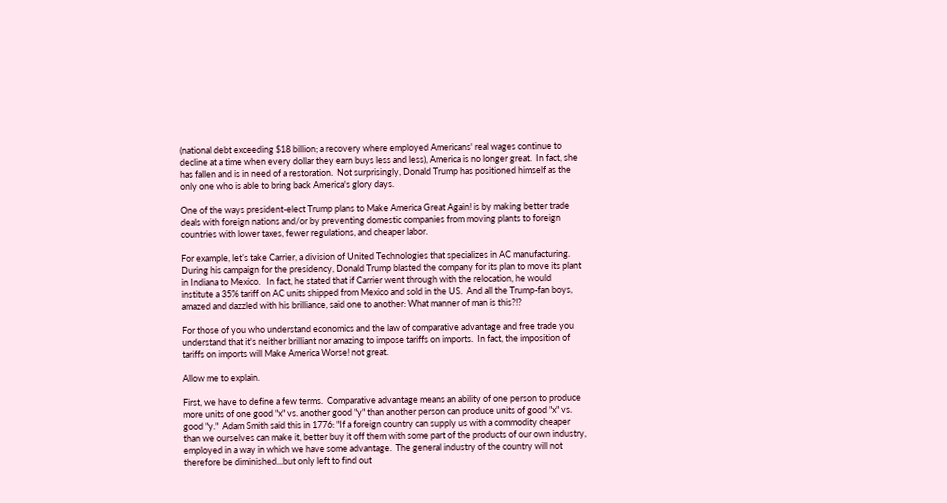(national debt exceeding $18 billion; a recovery where employed Americans' real wages continue to decline at a time when every dollar they earn buys less and less), America is no longer great.  In fact, she has fallen and is in need of a restoration.  Not surprisingly, Donald Trump has positioned himself as the only one who is able to bring back America's glory days.

One of the ways president-elect Trump plans to Make America Great Again! is by making better trade deals with foreign nations and/or by preventing domestic companies from moving plants to foreign countries with lower taxes, fewer regulations, and cheaper labor.

For example, let’s take Carrier, a division of United Technologies that specializes in AC manufacturing.  During his campaign for the presidency, Donald Trump blasted the company for its plan to move its plant in Indiana to Mexico.   In fact, he stated that if Carrier went through with the relocation, he would institute a 35% tariff on AC units shipped from Mexico and sold in the US.  And all the Trump-fan boys, amazed and dazzled with his brilliance, said one to another: What manner of man is this?!?

For those of you who understand economics and the law of comparative advantage and free trade you understand that it's neither brilliant nor amazing to impose tariffs on imports.  In fact, the imposition of tariffs on imports will Make America Worse! not great.

Allow me to explain.

First, we have to define a few terms.  Comparative advantage means an ability of one person to produce more units of one good "x" vs. another good "y" than another person can produce units of good "x" vs. good "y."  Adam Smith said this in 1776: "If a foreign country can supply us with a commodity cheaper than we ourselves can make it, better buy it off them with some part of the products of our own industry, employed in a way in which we have some advantage.  The general industry of the country will not therefore be diminished...but only left to find out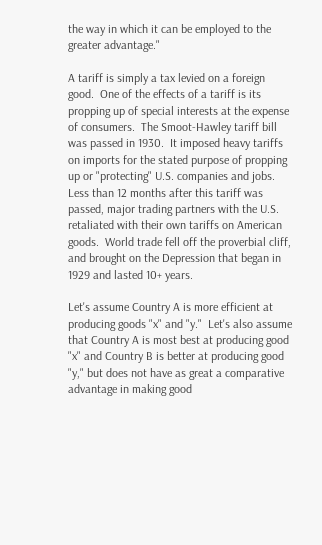the way in which it can be employed to the greater advantage."

A tariff is simply a tax levied on a foreign good.  One of the effects of a tariff is its propping up of special interests at the expense of consumers.  The Smoot-Hawley tariff bill was passed in 1930.  It imposed heavy tariffs on imports for the stated purpose of propping up or "protecting" U.S. companies and jobs.  Less than 12 months after this tariff was passed, major trading partners with the U.S. retaliated with their own tariffs on American goods.  World trade fell off the proverbial cliff, and brought on the Depression that began in 1929 and lasted 10+ years.

Let's assume Country A is more efficient at producing goods "x" and "y."  Let's also assume that Country A is most best at producing good "x" and Country B is better at producing good "y," but does not have as great a comparative advantage in making good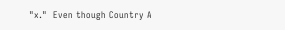"x."  Even though Country A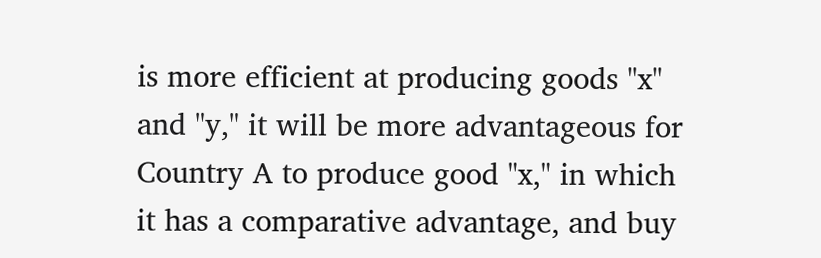is more efficient at producing goods "x" and "y," it will be more advantageous for Country A to produce good "x," in which it has a comparative advantage, and buy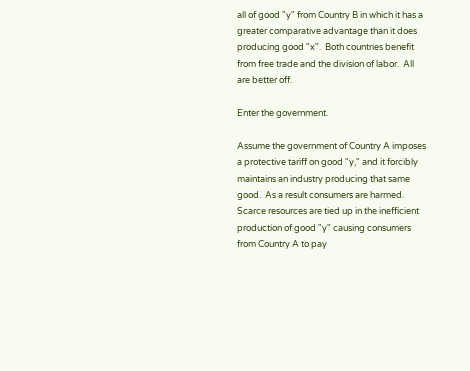all of good "y" from Country B in which it has a greater comparative advantage than it does producing good "x".  Both countries benefit from free trade and the division of labor.  All are better off.

Enter the government.

Assume the government of Country A imposes a protective tariff on good "y," and it forcibly maintains an industry producing that same good.  As a result consumers are harmed.  Scarce resources are tied up in the inefficient production of good "y" causing consumers from Country A to pay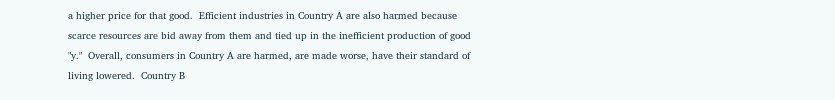a higher price for that good.  Efficient industries in Country A are also harmed because scarce resources are bid away from them and tied up in the inefficient production of good "y."  Overall, consumers in Country A are harmed, are made worse, have their standard of living lowered.  Country B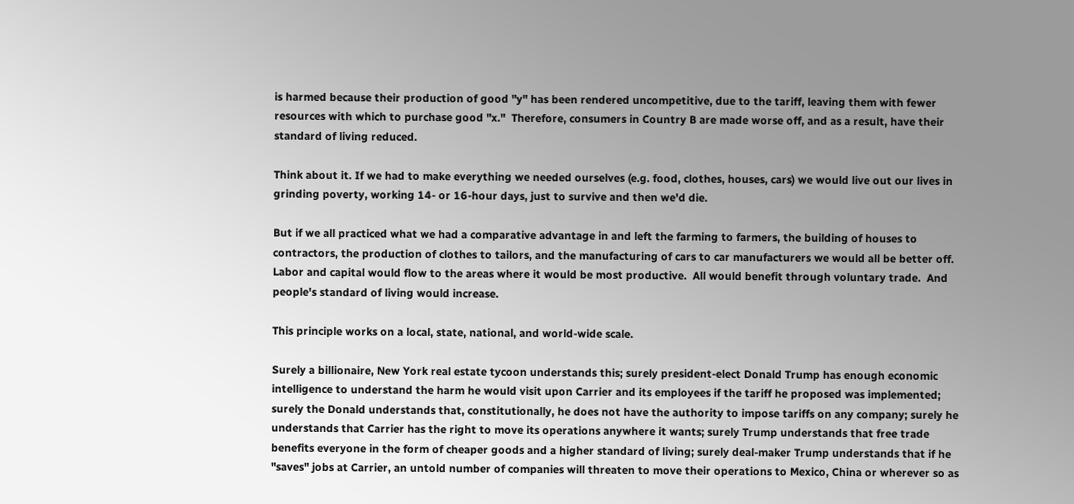is harmed because their production of good "y" has been rendered uncompetitive, due to the tariff, leaving them with fewer resources with which to purchase good "x."  Therefore, consumers in Country B are made worse off, and as a result, have their standard of living reduced.

Think about it. If we had to make everything we needed ourselves (e.g. food, clothes, houses, cars) we would live out our lives in grinding poverty, working 14- or 16-hour days, just to survive and then we'd die.

But if we all practiced what we had a comparative advantage in and left the farming to farmers, the building of houses to contractors, the production of clothes to tailors, and the manufacturing of cars to car manufacturers we would all be better off.  Labor and capital would flow to the areas where it would be most productive.  All would benefit through voluntary trade.  And people's standard of living would increase.

This principle works on a local, state, national, and world-wide scale.

Surely a billionaire, New York real estate tycoon understands this; surely president-elect Donald Trump has enough economic intelligence to understand the harm he would visit upon Carrier and its employees if the tariff he proposed was implemented; surely the Donald understands that, constitutionally, he does not have the authority to impose tariffs on any company; surely he understands that Carrier has the right to move its operations anywhere it wants; surely Trump understands that free trade benefits everyone in the form of cheaper goods and a higher standard of living; surely deal-maker Trump understands that if he "saves" jobs at Carrier, an untold number of companies will threaten to move their operations to Mexico, China or wherever so as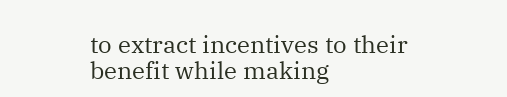to extract incentives to their benefit while making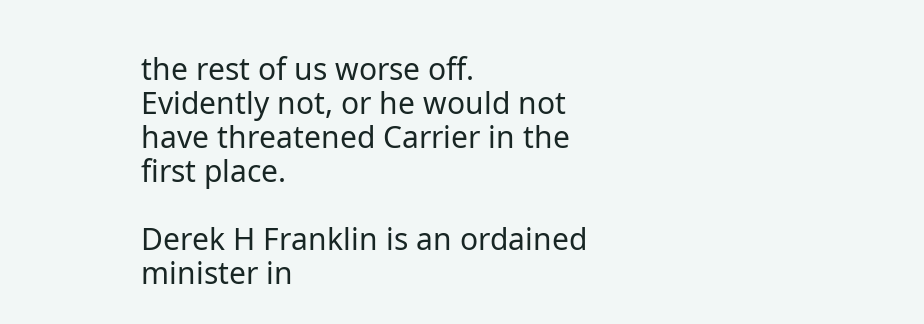the rest of us worse off.  Evidently not, or he would not have threatened Carrier in the first place.

Derek H Franklin is an ordained minister in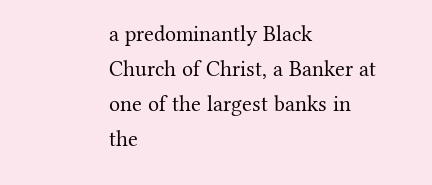a predominantly Black Church of Christ, a Banker at one of the largest banks in the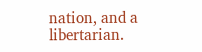nation, and a libertarian.